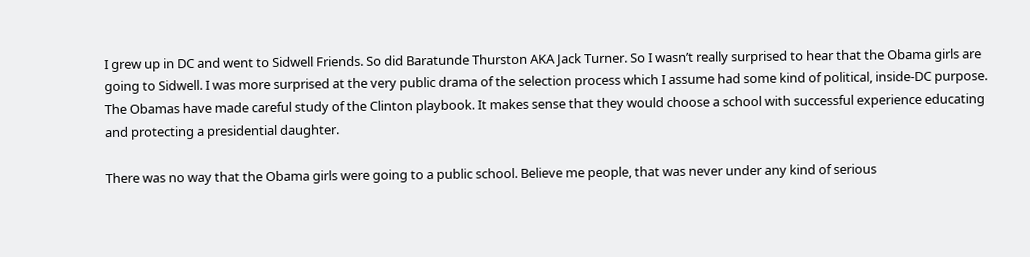I grew up in DC and went to Sidwell Friends. So did Baratunde Thurston AKA Jack Turner. So I wasn’t really surprised to hear that the Obama girls are going to Sidwell. I was more surprised at the very public drama of the selection process which I assume had some kind of political, inside-DC purpose. The Obamas have made careful study of the Clinton playbook. It makes sense that they would choose a school with successful experience educating and protecting a presidential daughter.

There was no way that the Obama girls were going to a public school. Believe me people, that was never under any kind of serious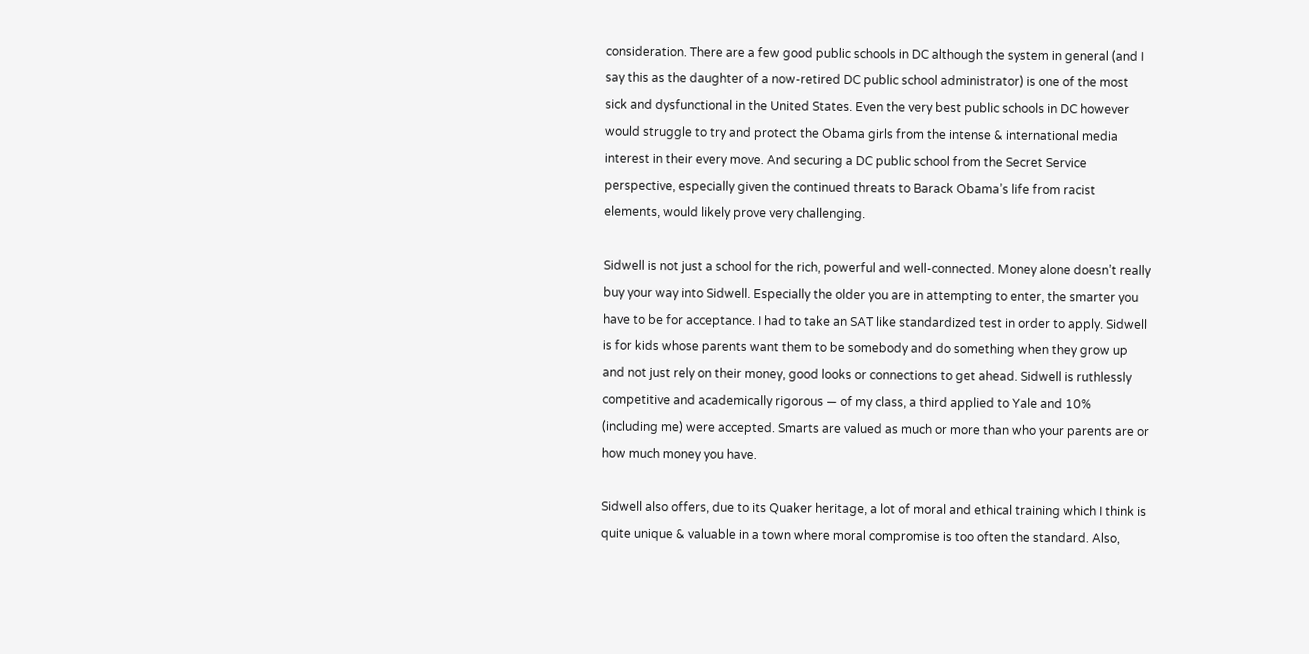consideration. There are a few good public schools in DC although the system in general (and I say this as the daughter of a now-retired DC public school administrator) is one of the most sick and dysfunctional in the United States. Even the very best public schools in DC however would struggle to try and protect the Obama girls from the intense & international media interest in their every move. And securing a DC public school from the Secret Service perspective, especially given the continued threats to Barack Obama’s life from racist elements, would likely prove very challenging.

Sidwell is not just a school for the rich, powerful and well-connected. Money alone doesn’t really buy your way into Sidwell. Especially the older you are in attempting to enter, the smarter you have to be for acceptance. I had to take an SAT like standardized test in order to apply. Sidwell is for kids whose parents want them to be somebody and do something when they grow up and not just rely on their money, good looks or connections to get ahead. Sidwell is ruthlessly competitive and academically rigorous — of my class, a third applied to Yale and 10% (including me) were accepted. Smarts are valued as much or more than who your parents are or how much money you have.

Sidwell also offers, due to its Quaker heritage, a lot of moral and ethical training which I think is quite unique & valuable in a town where moral compromise is too often the standard. Also,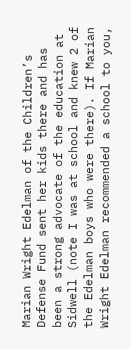Marian Wright Edelman of the Children’s Defense Fund sent her kids there and has been a strong advocate of the education at Sidwell (note I was at school and knew 2 of the Edelman boys who were there). If Marian Wright Edelman recommended a school to you,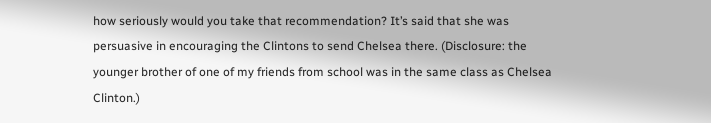how seriously would you take that recommendation? It’s said that she was persuasive in encouraging the Clintons to send Chelsea there. (Disclosure: the younger brother of one of my friends from school was in the same class as Chelsea Clinton.)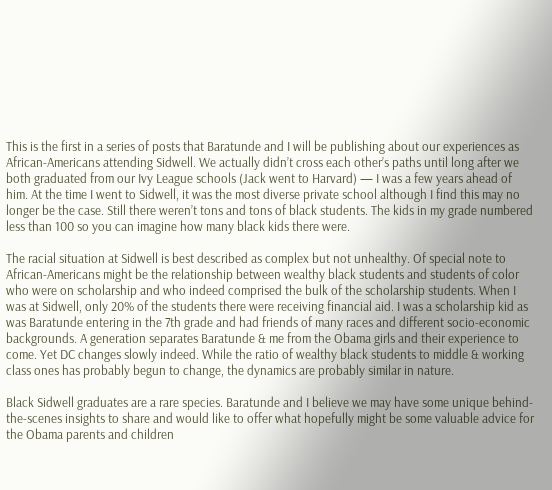This is the first in a series of posts that Baratunde and I will be publishing about our experiences as African-Americans attending Sidwell. We actually didn’t cross each other’s paths until long after we both graduated from our Ivy League schools (Jack went to Harvard) — I was a few years ahead of him. At the time I went to Sidwell, it was the most diverse private school although I find this may no longer be the case. Still there weren’t tons and tons of black students. The kids in my grade numbered less than 100 so you can imagine how many black kids there were.

The racial situation at Sidwell is best described as complex but not unhealthy. Of special note to African-Americans might be the relationship between wealthy black students and students of color who were on scholarship and who indeed comprised the bulk of the scholarship students. When I was at Sidwell, only 20% of the students there were receiving financial aid. I was a scholarship kid as was Baratunde entering in the 7th grade and had friends of many races and different socio-economic backgrounds. A generation separates Baratunde & me from the Obama girls and their experience to come. Yet DC changes slowly indeed. While the ratio of wealthy black students to middle & working class ones has probably begun to change, the dynamics are probably similar in nature.

Black Sidwell graduates are a rare species. Baratunde and I believe we may have some unique behind-the-scenes insights to share and would like to offer what hopefully might be some valuable advice for the Obama parents and children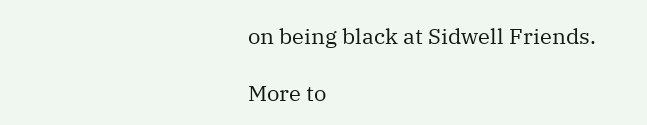on being black at Sidwell Friends.

More to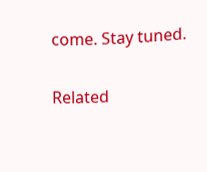come. Stay tuned.

Related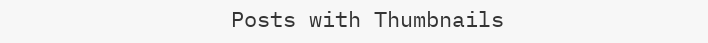Posts with Thumbnails